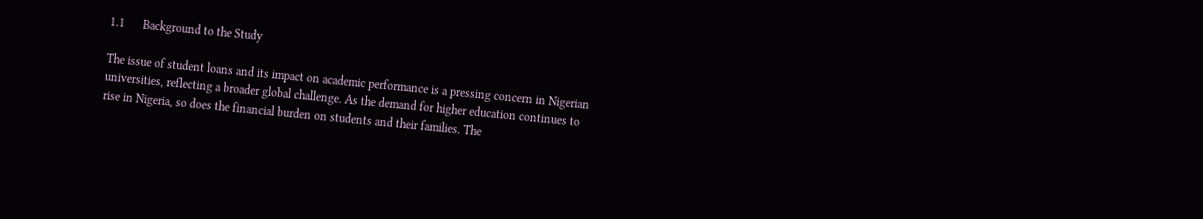1.1      Background to the Study

The issue of student loans and its impact on academic performance is a pressing concern in Nigerian universities, reflecting a broader global challenge. As the demand for higher education continues to rise in Nigeria, so does the financial burden on students and their families. The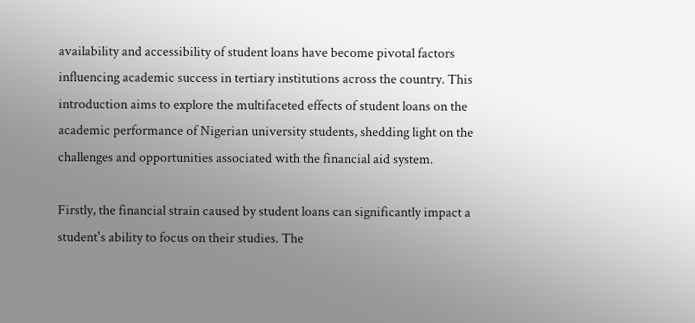availability and accessibility of student loans have become pivotal factors influencing academic success in tertiary institutions across the country. This introduction aims to explore the multifaceted effects of student loans on the academic performance of Nigerian university students, shedding light on the challenges and opportunities associated with the financial aid system.

Firstly, the financial strain caused by student loans can significantly impact a student's ability to focus on their studies. The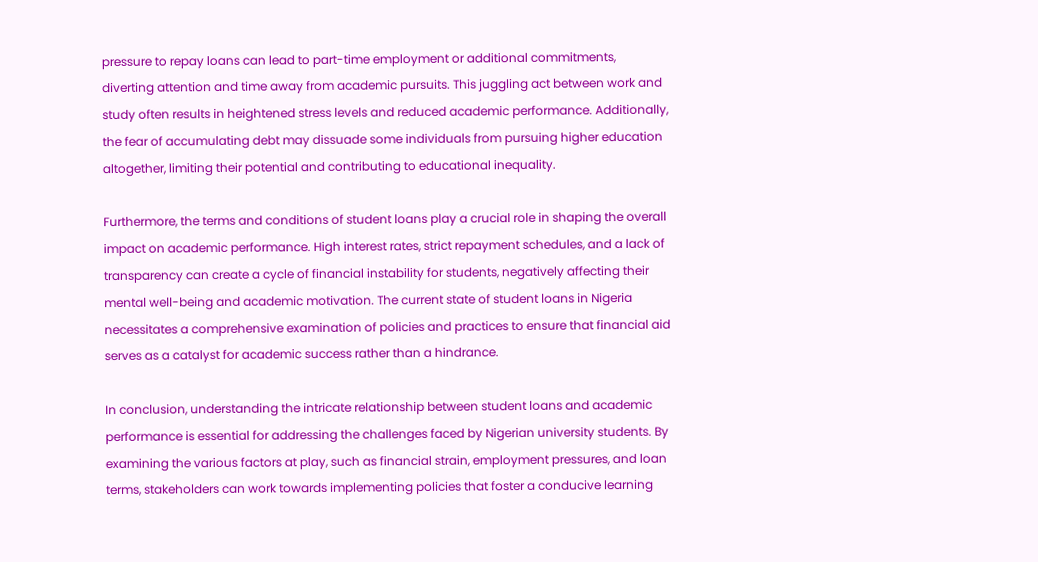pressure to repay loans can lead to part-time employment or additional commitments, diverting attention and time away from academic pursuits. This juggling act between work and study often results in heightened stress levels and reduced academic performance. Additionally, the fear of accumulating debt may dissuade some individuals from pursuing higher education altogether, limiting their potential and contributing to educational inequality.

Furthermore, the terms and conditions of student loans play a crucial role in shaping the overall impact on academic performance. High interest rates, strict repayment schedules, and a lack of transparency can create a cycle of financial instability for students, negatively affecting their mental well-being and academic motivation. The current state of student loans in Nigeria necessitates a comprehensive examination of policies and practices to ensure that financial aid serves as a catalyst for academic success rather than a hindrance.

In conclusion, understanding the intricate relationship between student loans and academic performance is essential for addressing the challenges faced by Nigerian university students. By examining the various factors at play, such as financial strain, employment pressures, and loan terms, stakeholders can work towards implementing policies that foster a conducive learning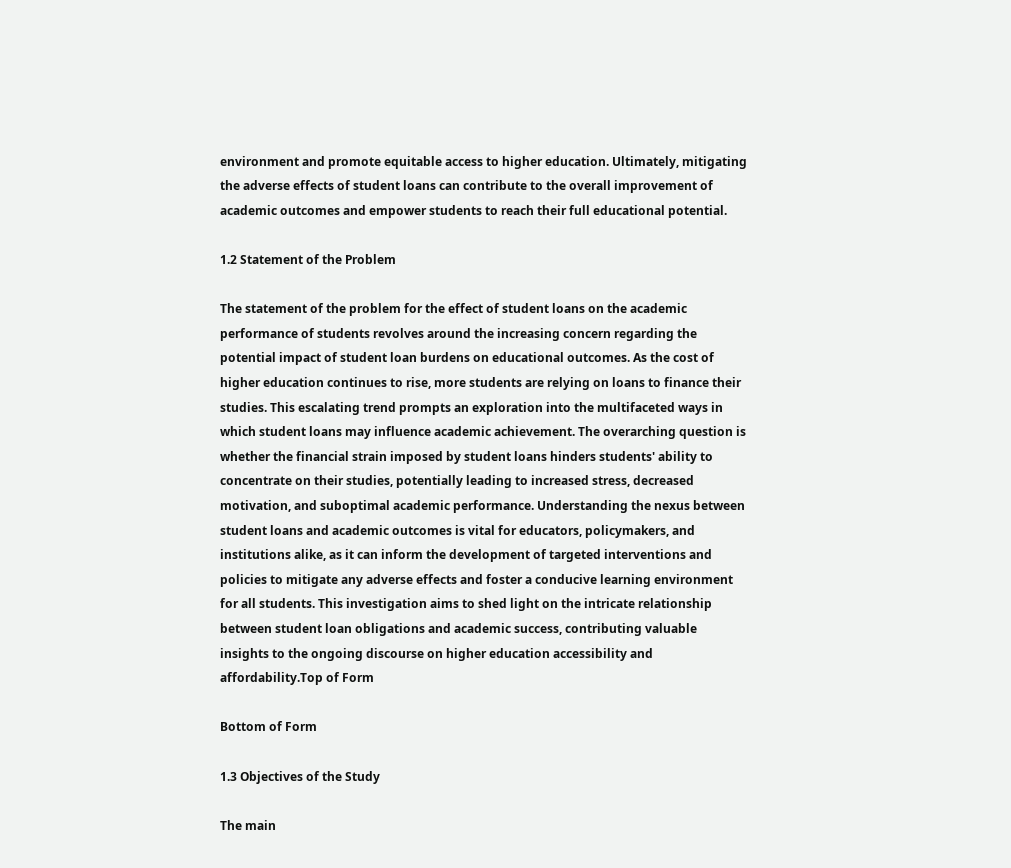environment and promote equitable access to higher education. Ultimately, mitigating the adverse effects of student loans can contribute to the overall improvement of academic outcomes and empower students to reach their full educational potential.

1.2 Statement of the Problem

The statement of the problem for the effect of student loans on the academic performance of students revolves around the increasing concern regarding the potential impact of student loan burdens on educational outcomes. As the cost of higher education continues to rise, more students are relying on loans to finance their studies. This escalating trend prompts an exploration into the multifaceted ways in which student loans may influence academic achievement. The overarching question is whether the financial strain imposed by student loans hinders students' ability to concentrate on their studies, potentially leading to increased stress, decreased motivation, and suboptimal academic performance. Understanding the nexus between student loans and academic outcomes is vital for educators, policymakers, and institutions alike, as it can inform the development of targeted interventions and policies to mitigate any adverse effects and foster a conducive learning environment for all students. This investigation aims to shed light on the intricate relationship between student loan obligations and academic success, contributing valuable insights to the ongoing discourse on higher education accessibility and affordability.Top of Form

Bottom of Form

1.3 Objectives of the Study

The main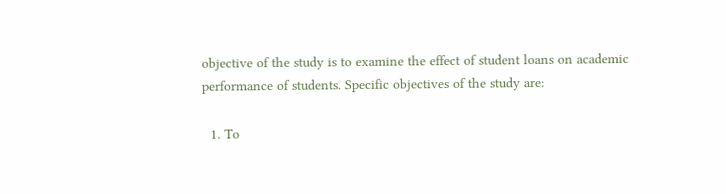objective of the study is to examine the effect of student loans on academic performance of students. Specific objectives of the study are:

  1. To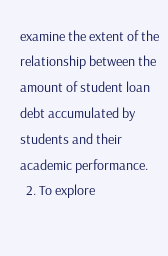examine the extent of the relationship between the amount of student loan debt accumulated by students and their academic performance.
  2. To explore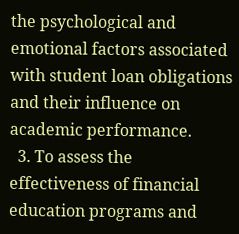the psychological and emotional factors associated with student loan obligations and their influence on academic performance.
  3. To assess the effectiveness of financial education programs and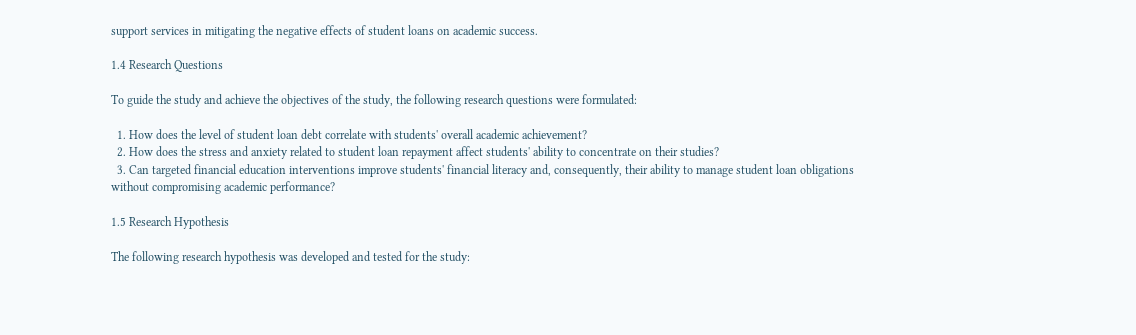support services in mitigating the negative effects of student loans on academic success.

1.4 Research Questions

To guide the study and achieve the objectives of the study, the following research questions were formulated:

  1. How does the level of student loan debt correlate with students' overall academic achievement?
  2. How does the stress and anxiety related to student loan repayment affect students' ability to concentrate on their studies?
  3. Can targeted financial education interventions improve students' financial literacy and, consequently, their ability to manage student loan obligations without compromising academic performance?

1.5 Research Hypothesis

The following research hypothesis was developed and tested for the study: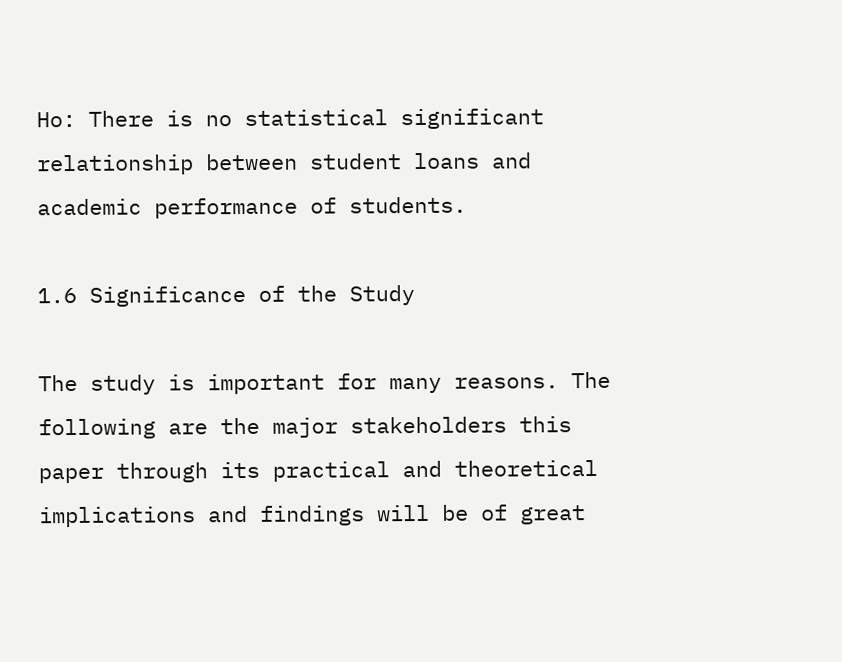Ho: There is no statistical significant relationship between student loans and academic performance of students.

1.6 Significance of the Study

The study is important for many reasons. The following are the major stakeholders this paper through its practical and theoretical implications and findings will be of great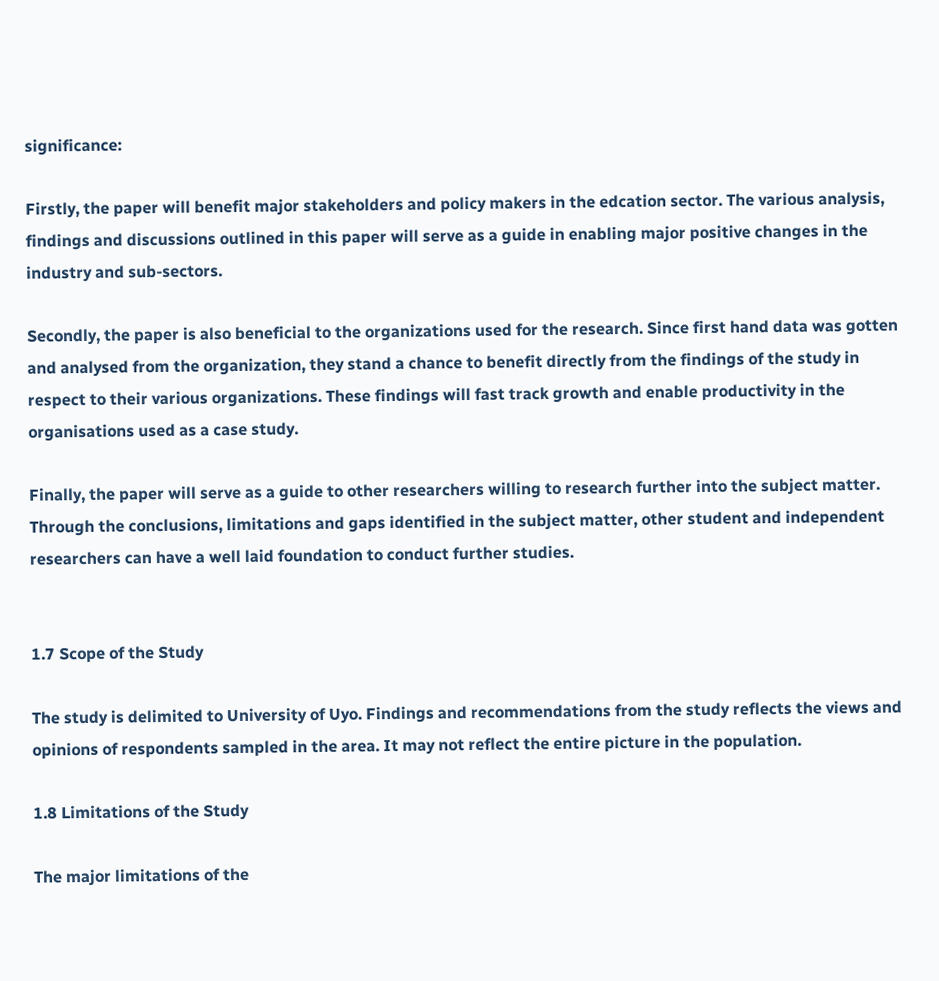significance:

Firstly, the paper will benefit major stakeholders and policy makers in the edcation sector. The various analysis, findings and discussions outlined in this paper will serve as a guide in enabling major positive changes in the industry and sub-sectors.

Secondly, the paper is also beneficial to the organizations used for the research. Since first hand data was gotten and analysed from the organization, they stand a chance to benefit directly from the findings of the study in respect to their various organizations. These findings will fast track growth and enable productivity in the organisations used as a case study.

Finally, the paper will serve as a guide to other researchers willing to research further into the subject matter. Through the conclusions, limitations and gaps identified in the subject matter, other student and independent researchers can have a well laid foundation to conduct further studies.


1.7 Scope of the Study

The study is delimited to University of Uyo. Findings and recommendations from the study reflects the views and opinions of respondents sampled in the area. It may not reflect the entire picture in the population.

1.8 Limitations of the Study

The major limitations of the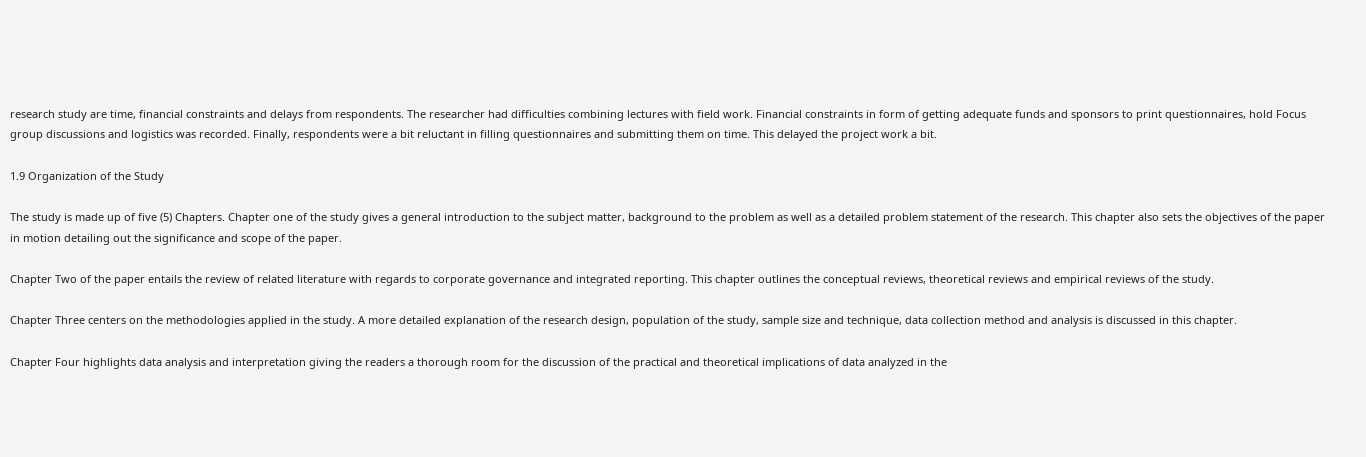research study are time, financial constraints and delays from respondents. The researcher had difficulties combining lectures with field work. Financial constraints in form of getting adequate funds and sponsors to print questionnaires, hold Focus group discussions and logistics was recorded. Finally, respondents were a bit reluctant in filling questionnaires and submitting them on time. This delayed the project work a bit.

1.9 Organization of the Study

The study is made up of five (5) Chapters. Chapter one of the study gives a general introduction to the subject matter, background to the problem as well as a detailed problem statement of the research. This chapter also sets the objectives of the paper in motion detailing out the significance and scope of the paper.

Chapter Two of the paper entails the review of related literature with regards to corporate governance and integrated reporting. This chapter outlines the conceptual reviews, theoretical reviews and empirical reviews of the study.

Chapter Three centers on the methodologies applied in the study. A more detailed explanation of the research design, population of the study, sample size and technique, data collection method and analysis is discussed in this chapter.

Chapter Four highlights data analysis and interpretation giving the readers a thorough room for the discussion of the practical and theoretical implications of data analyzed in the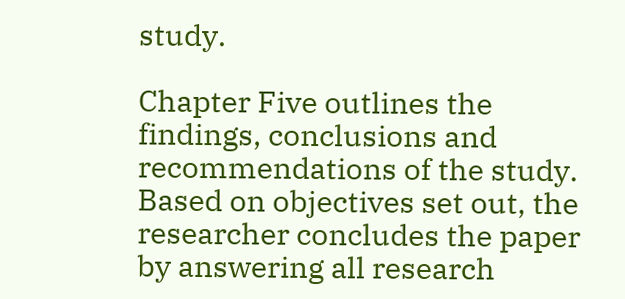study.

Chapter Five outlines the findings, conclusions and recommendations of the study. Based on objectives set out, the researcher concludes the paper by answering all research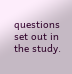questions set out in the study.